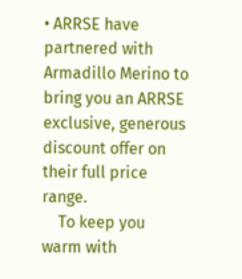• ARRSE have partnered with Armadillo Merino to bring you an ARRSE exclusive, generous discount offer on their full price range.
    To keep you warm with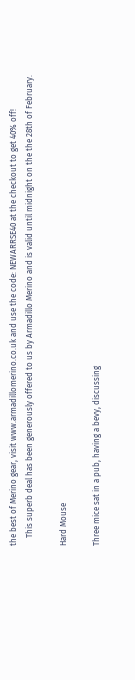the best of Merino gear, visit www.armadillomerino.co.uk and use the code: NEWARRSE40 at the checkout to get 40% off!
    This superb deal has been generously offered to us by Armadillo Merino and is valid until midnight on the the 28th of February.

Hard Mouse

Three mice sat in a pub, having a bevy, discussing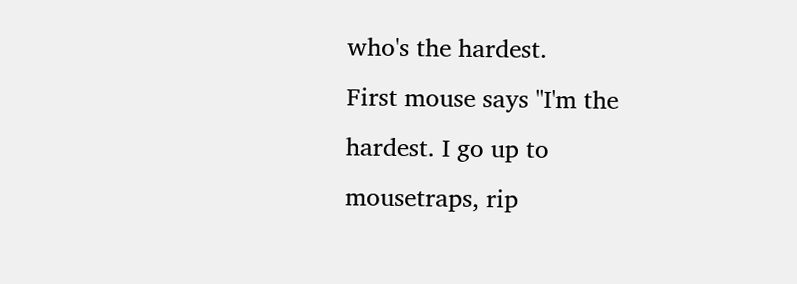who's the hardest.
First mouse says "I'm the hardest. I go up to mousetraps, rip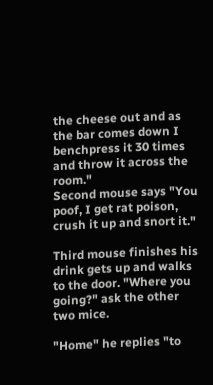the cheese out and as the bar comes down I benchpress it 30 times and throw it across the room."
Second mouse says "You poof, I get rat poison, crush it up and snort it."

Third mouse finishes his drink gets up and walks to the door. "Where you going?" ask the other two mice.

"Home" he replies "to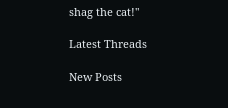shag the cat!"

Latest Threads

New Posts